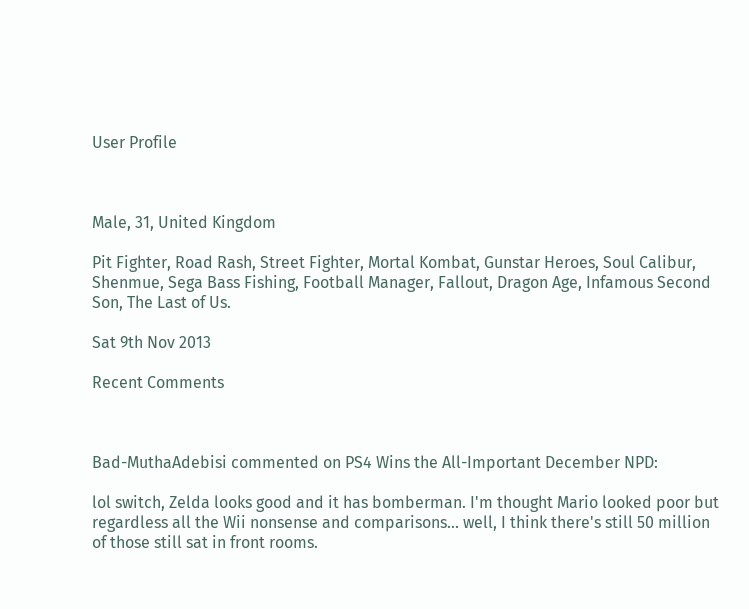User Profile



Male, 31, United Kingdom

Pit Fighter, Road Rash, Street Fighter, Mortal Kombat, Gunstar Heroes, Soul Calibur, Shenmue, Sega Bass Fishing, Football Manager, Fallout, Dragon Age, Infamous Second Son, The Last of Us.

Sat 9th Nov 2013

Recent Comments



Bad-MuthaAdebisi commented on PS4 Wins the All-Important December NPD:

lol switch, Zelda looks good and it has bomberman. I'm thought Mario looked poor but regardless all the Wii nonsense and comparisons... well, I think there's still 50 million of those still sat in front rooms.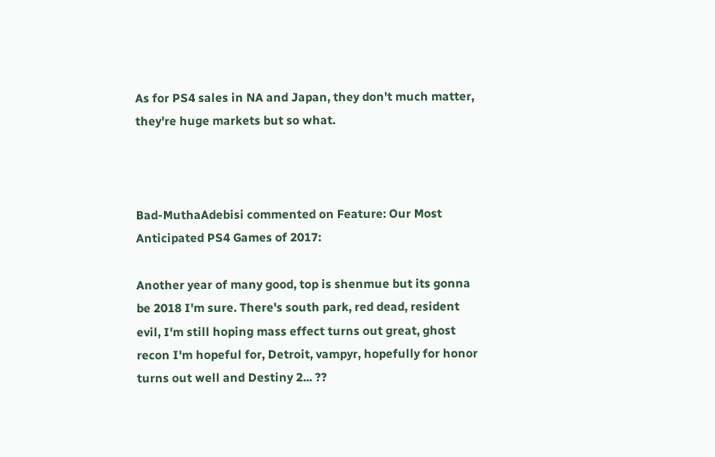As for PS4 sales in NA and Japan, they don't much matter, they're huge markets but so what.



Bad-MuthaAdebisi commented on Feature: Our Most Anticipated PS4 Games of 2017:

Another year of many good, top is shenmue but its gonna be 2018 I'm sure. There's south park, red dead, resident evil, I'm still hoping mass effect turns out great, ghost recon I'm hopeful for, Detroit, vampyr, hopefully for honor turns out well and Destiny 2... ??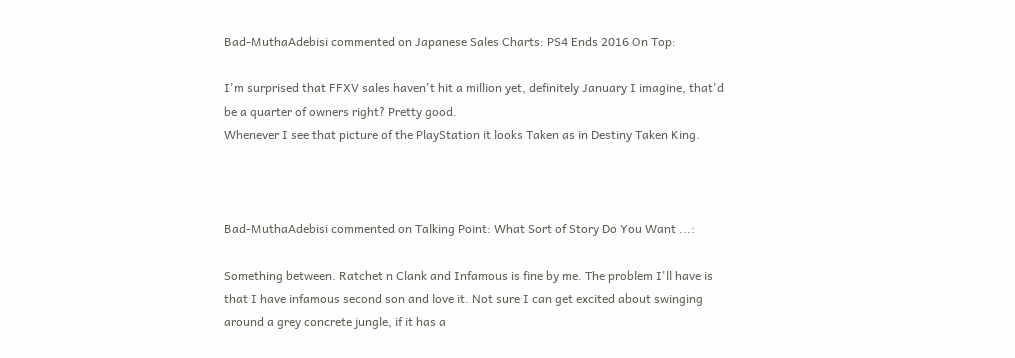Bad-MuthaAdebisi commented on Japanese Sales Charts: PS4 Ends 2016 On Top:

I'm surprised that FFXV sales haven't hit a million yet, definitely January I imagine, that'd be a quarter of owners right? Pretty good.
Whenever I see that picture of the PlayStation it looks Taken as in Destiny Taken King.



Bad-MuthaAdebisi commented on Talking Point: What Sort of Story Do You Want ...:

Something between. Ratchet n Clank and Infamous is fine by me. The problem I'll have is that I have infamous second son and love it. Not sure I can get excited about swinging around a grey concrete jungle, if it has a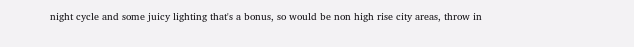night cycle and some juicy lighting that's a bonus, so would be non high rise city areas, throw in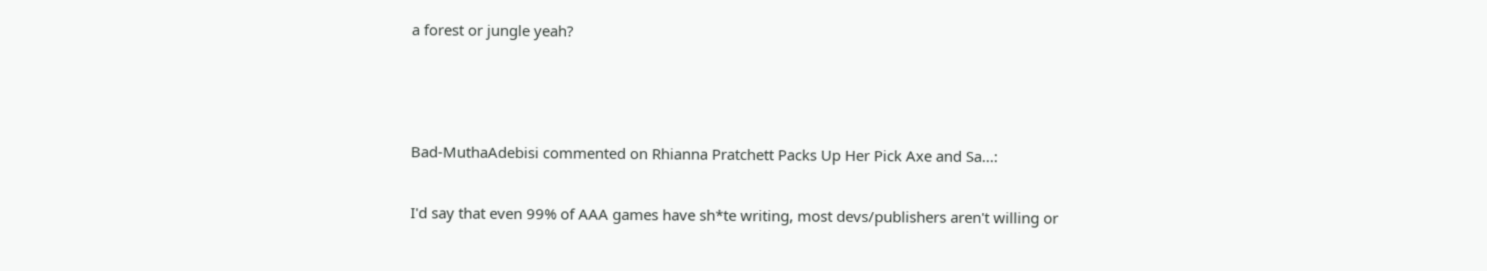a forest or jungle yeah?



Bad-MuthaAdebisi commented on Rhianna Pratchett Packs Up Her Pick Axe and Sa...:

I'd say that even 99% of AAA games have sh*te writing, most devs/publishers aren't willing or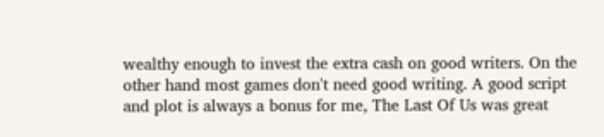wealthy enough to invest the extra cash on good writers. On the other hand most games don't need good writing. A good script and plot is always a bonus for me, The Last Of Us was great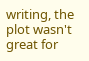writing, the plot wasn't great for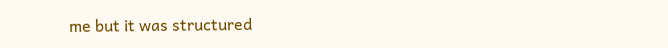me but it was structured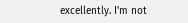excellently. I'm not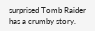surprised Tomb Raider has a crumby story.